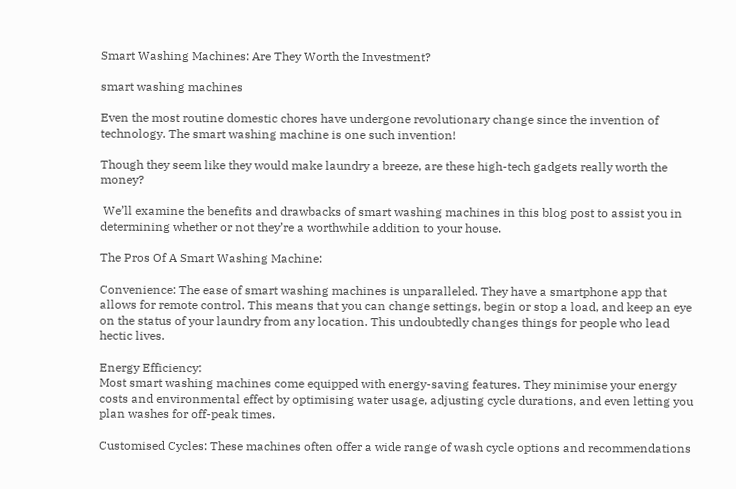Smart Washing Machines: Are They Worth the Investment?

smart washing machines

Even the most routine domestic chores have undergone revolutionary change since the invention of technology. The smart washing machine is one such invention!

Though they seem like they would make laundry a breeze, are these high-tech gadgets really worth the money?

 We’ll examine the benefits and drawbacks of smart washing machines in this blog post to assist you in determining whether or not they’re a worthwhile addition to your house.

The Pros Of A Smart Washing Machine:

Convenience: The ease of smart washing machines is unparalleled. They have a smartphone app that allows for remote control. This means that you can change settings, begin or stop a load, and keep an eye on the status of your laundry from any location. This undoubtedly changes things for people who lead hectic lives.

Energy Efficiency:
Most smart washing machines come equipped with energy-saving features. They minimise your energy costs and environmental effect by optimising water usage, adjusting cycle durations, and even letting you plan washes for off-peak times.

Customised Cycles: These machines often offer a wide range of wash cycle options and recommendations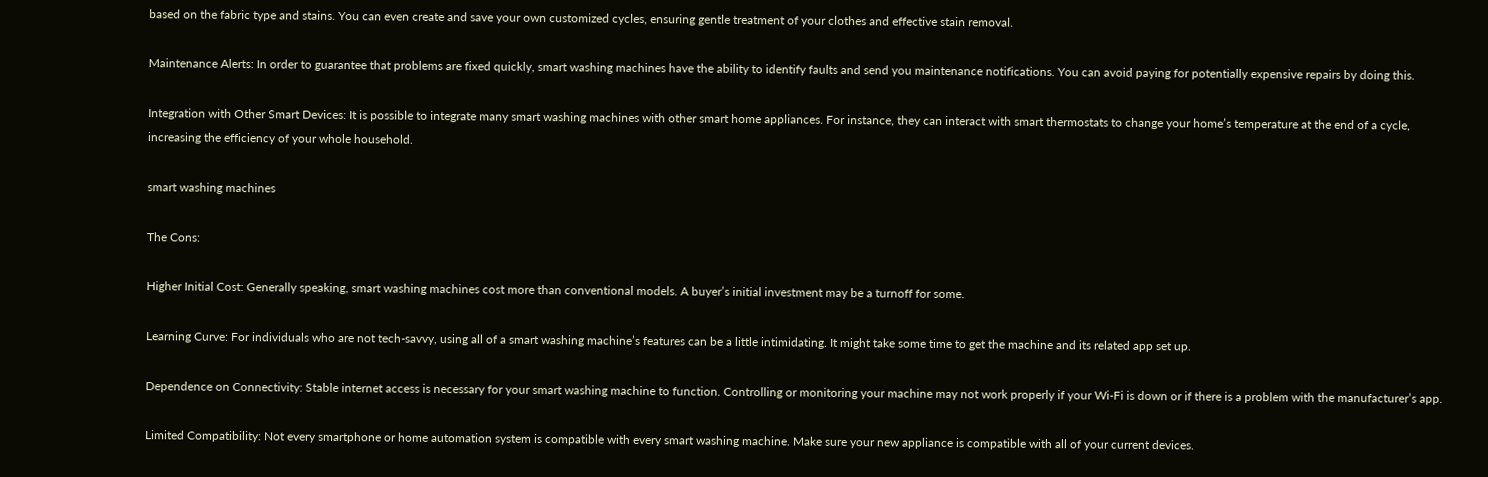based on the fabric type and stains. You can even create and save your own customized cycles, ensuring gentle treatment of your clothes and effective stain removal.

Maintenance Alerts: In order to guarantee that problems are fixed quickly, smart washing machines have the ability to identify faults and send you maintenance notifications. You can avoid paying for potentially expensive repairs by doing this.

Integration with Other Smart Devices: It is possible to integrate many smart washing machines with other smart home appliances. For instance, they can interact with smart thermostats to change your home’s temperature at the end of a cycle, increasing the efficiency of your whole household.

smart washing machines

The Cons:

Higher Initial Cost: Generally speaking, smart washing machines cost more than conventional models. A buyer’s initial investment may be a turnoff for some.

Learning Curve: For individuals who are not tech-savvy, using all of a smart washing machine’s features can be a little intimidating. It might take some time to get the machine and its related app set up.

Dependence on Connectivity: Stable internet access is necessary for your smart washing machine to function. Controlling or monitoring your machine may not work properly if your Wi-Fi is down or if there is a problem with the manufacturer’s app.

Limited Compatibility: Not every smartphone or home automation system is compatible with every smart washing machine. Make sure your new appliance is compatible with all of your current devices.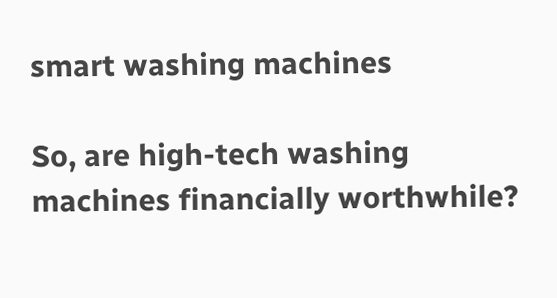smart washing machines

So, are high-tech washing machines financially worthwhile?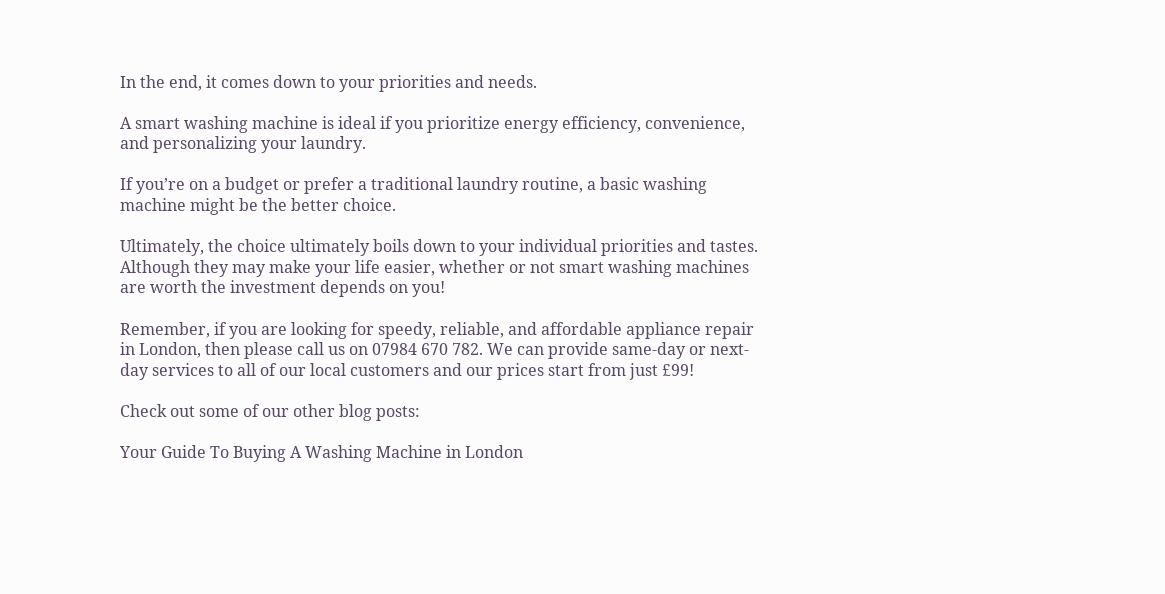In the end, it comes down to your priorities and needs.

A smart washing machine is ideal if you prioritize energy efficiency, convenience, and personalizing your laundry.

If you’re on a budget or prefer a traditional laundry routine, a basic washing machine might be the better choice.

Ultimately, the choice ultimately boils down to your individual priorities and tastes. Although they may make your life easier, whether or not smart washing machines are worth the investment depends on you!

Remember, if you are looking for speedy, reliable, and affordable appliance repair in London, then please call us on 07984 670 782. We can provide same-day or next-day services to all of our local customers and our prices start from just £99!

Check out some of our other blog posts:

Your Guide To Buying A Washing Machine in London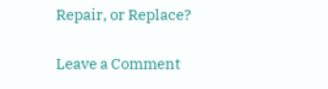Repair, or Replace?

Leave a Comment